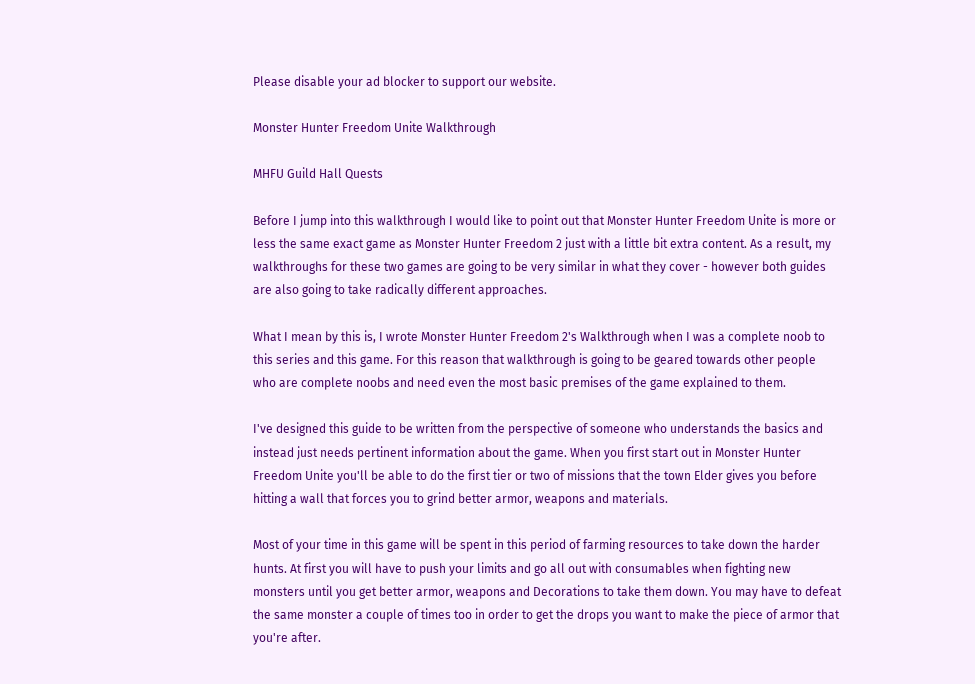Please disable your ad blocker to support our website.

Monster Hunter Freedom Unite Walkthrough

MHFU Guild Hall Quests

Before I jump into this walkthrough I would like to point out that Monster Hunter Freedom Unite is more or less the same exact game as Monster Hunter Freedom 2 just with a little bit extra content. As a result, my walkthroughs for these two games are going to be very similar in what they cover - however both guides are also going to take radically different approaches.

What I mean by this is, I wrote Monster Hunter Freedom 2's Walkthrough when I was a complete noob to this series and this game. For this reason that walkthrough is going to be geared towards other people who are complete noobs and need even the most basic premises of the game explained to them.

I've designed this guide to be written from the perspective of someone who understands the basics and instead just needs pertinent information about the game. When you first start out in Monster Hunter Freedom Unite you'll be able to do the first tier or two of missions that the town Elder gives you before hitting a wall that forces you to grind better armor, weapons and materials.

Most of your time in this game will be spent in this period of farming resources to take down the harder hunts. At first you will have to push your limits and go all out with consumables when fighting new monsters until you get better armor, weapons and Decorations to take them down. You may have to defeat the same monster a couple of times too in order to get the drops you want to make the piece of armor that you're after.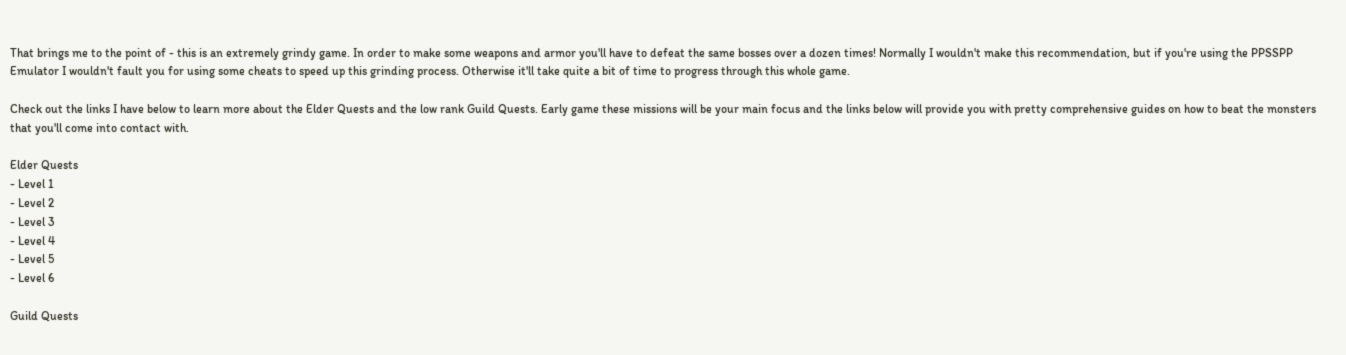That brings me to the point of - this is an extremely grindy game. In order to make some weapons and armor you'll have to defeat the same bosses over a dozen times! Normally I wouldn't make this recommendation, but if you're using the PPSSPP Emulator I wouldn't fault you for using some cheats to speed up this grinding process. Otherwise it'll take quite a bit of time to progress through this whole game.

Check out the links I have below to learn more about the Elder Quests and the low rank Guild Quests. Early game these missions will be your main focus and the links below will provide you with pretty comprehensive guides on how to beat the monsters that you'll come into contact with.

Elder Quests
- Level 1
- Level 2
- Level 3
- Level 4
- Level 5
- Level 6

Guild Quests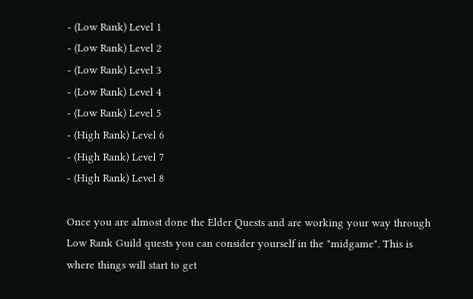- (Low Rank) Level 1
- (Low Rank) Level 2
- (Low Rank) Level 3
- (Low Rank) Level 4
- (Low Rank) Level 5
- (High Rank) Level 6
- (High Rank) Level 7
- (High Rank) Level 8

Once you are almost done the Elder Quests and are working your way through Low Rank Guild quests you can consider yourself in the "midgame". This is where things will start to get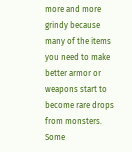more and more grindy because many of the items you need to make better armor or weapons start to become rare drops from monsters. Some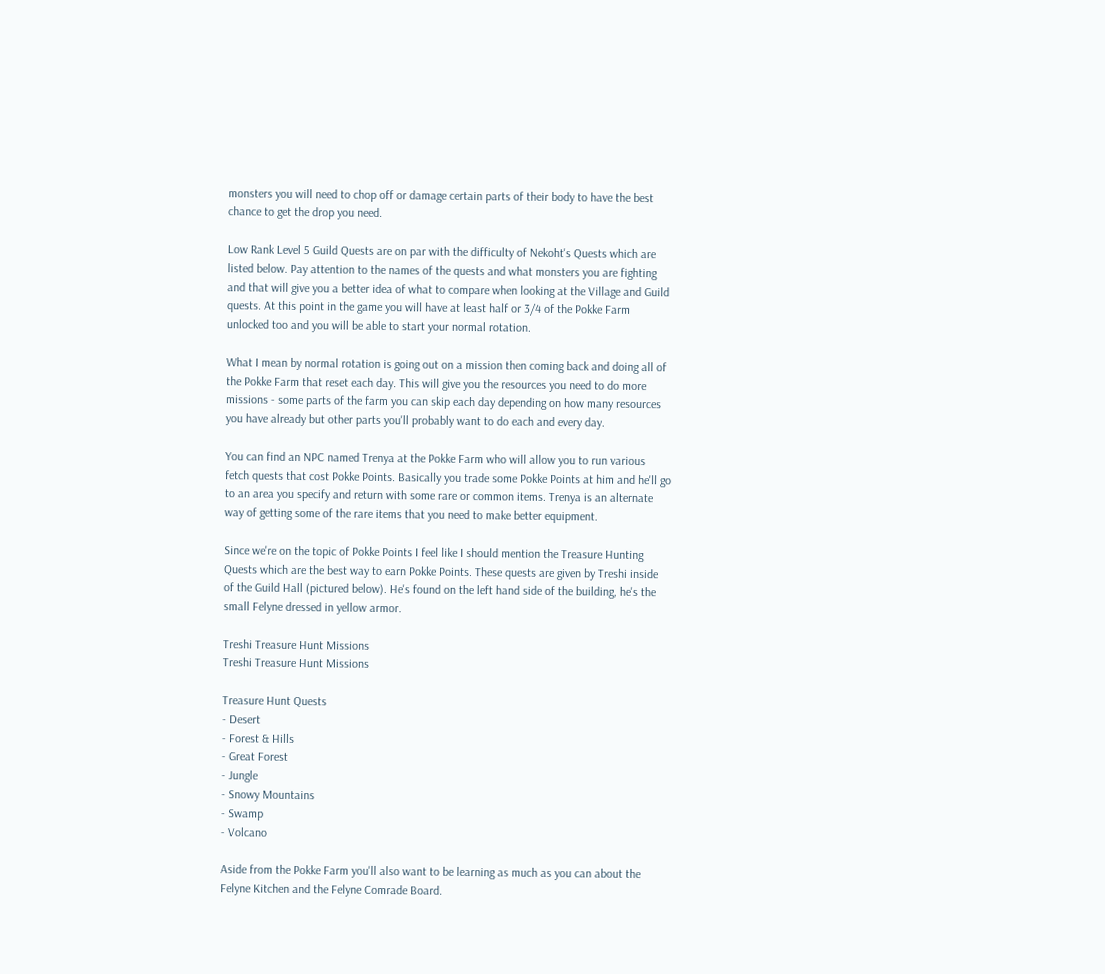monsters you will need to chop off or damage certain parts of their body to have the best chance to get the drop you need.

Low Rank Level 5 Guild Quests are on par with the difficulty of Nekoht's Quests which are listed below. Pay attention to the names of the quests and what monsters you are fighting and that will give you a better idea of what to compare when looking at the Village and Guild quests. At this point in the game you will have at least half or 3/4 of the Pokke Farm unlocked too and you will be able to start your normal rotation.

What I mean by normal rotation is going out on a mission then coming back and doing all of the Pokke Farm that reset each day. This will give you the resources you need to do more missions - some parts of the farm you can skip each day depending on how many resources you have already but other parts you'll probably want to do each and every day.

You can find an NPC named Trenya at the Pokke Farm who will allow you to run various fetch quests that cost Pokke Points. Basically you trade some Pokke Points at him and he'll go to an area you specify and return with some rare or common items. Trenya is an alternate way of getting some of the rare items that you need to make better equipment.

Since we're on the topic of Pokke Points I feel like I should mention the Treasure Hunting Quests which are the best way to earn Pokke Points. These quests are given by Treshi inside of the Guild Hall (pictured below). He's found on the left hand side of the building, he's the small Felyne dressed in yellow armor.

Treshi Treasure Hunt Missions
Treshi Treasure Hunt Missions

Treasure Hunt Quests
- Desert
- Forest & Hills
- Great Forest
- Jungle
- Snowy Mountains
- Swamp
- Volcano

Aside from the Pokke Farm you'll also want to be learning as much as you can about the Felyne Kitchen and the Felyne Comrade Board.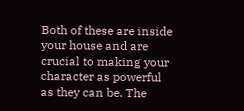Both of these are inside your house and are crucial to making your character as powerful as they can be. The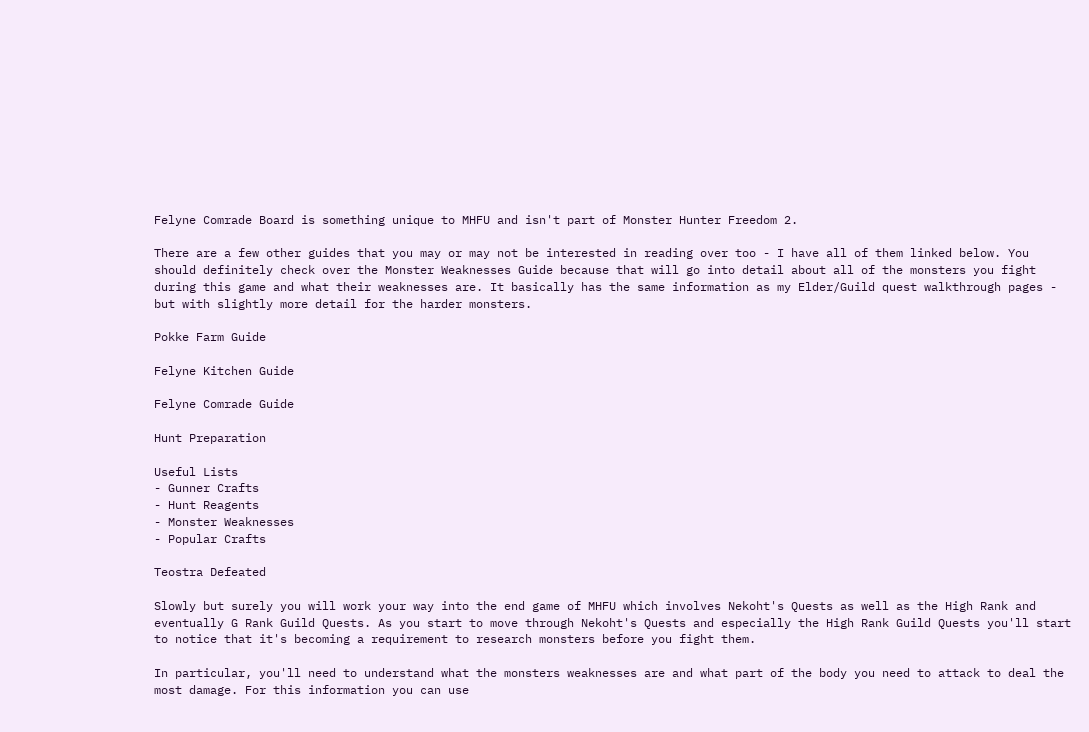Felyne Comrade Board is something unique to MHFU and isn't part of Monster Hunter Freedom 2.

There are a few other guides that you may or may not be interested in reading over too - I have all of them linked below. You should definitely check over the Monster Weaknesses Guide because that will go into detail about all of the monsters you fight during this game and what their weaknesses are. It basically has the same information as my Elder/Guild quest walkthrough pages - but with slightly more detail for the harder monsters.

Pokke Farm Guide

Felyne Kitchen Guide

Felyne Comrade Guide

Hunt Preparation

Useful Lists
- Gunner Crafts
- Hunt Reagents
- Monster Weaknesses
- Popular Crafts

Teostra Defeated

Slowly but surely you will work your way into the end game of MHFU which involves Nekoht's Quests as well as the High Rank and eventually G Rank Guild Quests. As you start to move through Nekoht's Quests and especially the High Rank Guild Quests you'll start to notice that it's becoming a requirement to research monsters before you fight them.

In particular, you'll need to understand what the monsters weaknesses are and what part of the body you need to attack to deal the most damage. For this information you can use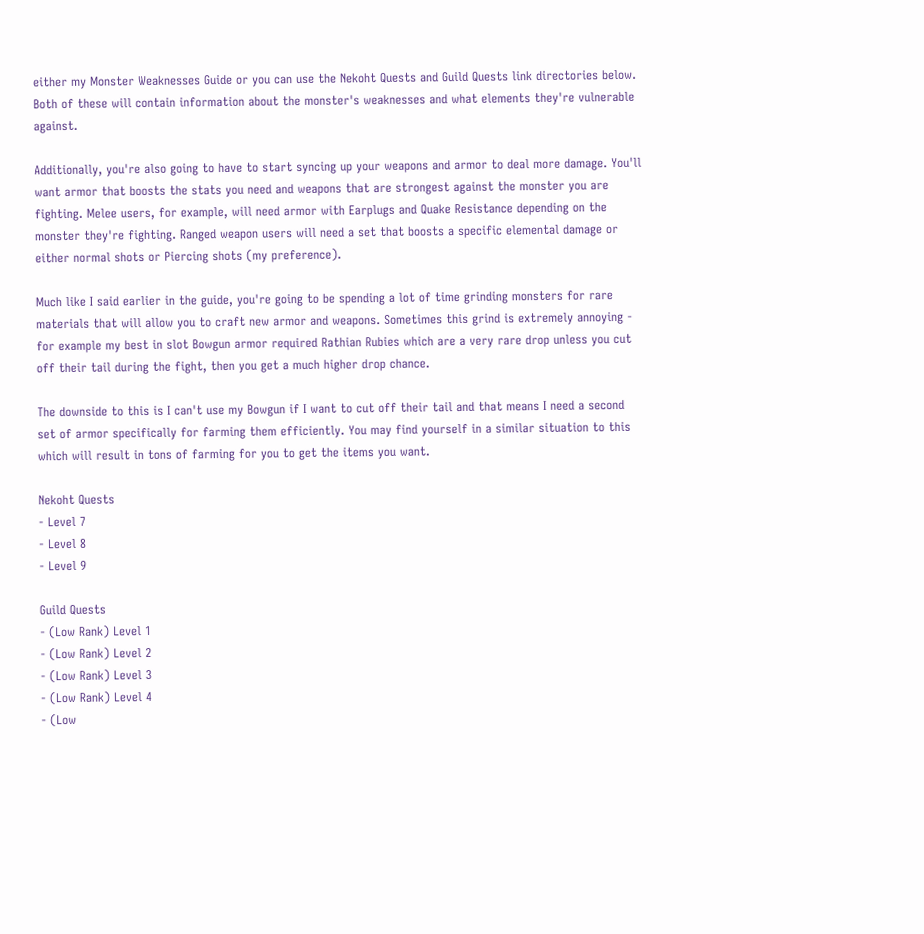either my Monster Weaknesses Guide or you can use the Nekoht Quests and Guild Quests link directories below. Both of these will contain information about the monster's weaknesses and what elements they're vulnerable against.

Additionally, you're also going to have to start syncing up your weapons and armor to deal more damage. You'll want armor that boosts the stats you need and weapons that are strongest against the monster you are fighting. Melee users, for example, will need armor with Earplugs and Quake Resistance depending on the monster they're fighting. Ranged weapon users will need a set that boosts a specific elemental damage or either normal shots or Piercing shots (my preference).

Much like I said earlier in the guide, you're going to be spending a lot of time grinding monsters for rare materials that will allow you to craft new armor and weapons. Sometimes this grind is extremely annoying - for example my best in slot Bowgun armor required Rathian Rubies which are a very rare drop unless you cut off their tail during the fight, then you get a much higher drop chance.

The downside to this is I can't use my Bowgun if I want to cut off their tail and that means I need a second set of armor specifically for farming them efficiently. You may find yourself in a similar situation to this which will result in tons of farming for you to get the items you want.

Nekoht Quests
- Level 7
- Level 8
- Level 9

Guild Quests
- (Low Rank) Level 1
- (Low Rank) Level 2
- (Low Rank) Level 3
- (Low Rank) Level 4
- (Low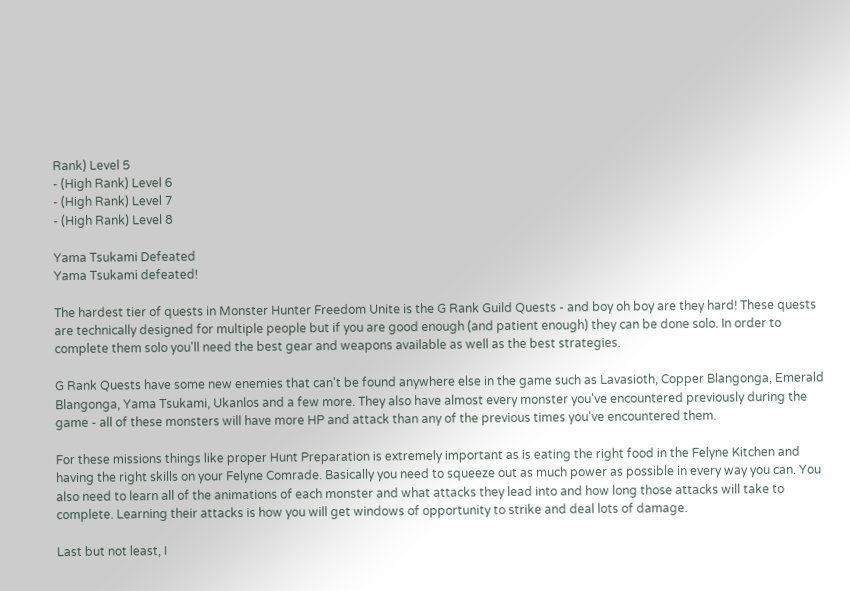Rank) Level 5
- (High Rank) Level 6
- (High Rank) Level 7
- (High Rank) Level 8

Yama Tsukami Defeated
Yama Tsukami defeated!

The hardest tier of quests in Monster Hunter Freedom Unite is the G Rank Guild Quests - and boy oh boy are they hard! These quests are technically designed for multiple people but if you are good enough (and patient enough) they can be done solo. In order to complete them solo you'll need the best gear and weapons available as well as the best strategies.

G Rank Quests have some new enemies that can't be found anywhere else in the game such as Lavasioth, Copper Blangonga, Emerald Blangonga, Yama Tsukami, Ukanlos and a few more. They also have almost every monster you've encountered previously during the game - all of these monsters will have more HP and attack than any of the previous times you've encountered them.

For these missions things like proper Hunt Preparation is extremely important as is eating the right food in the Felyne Kitchen and having the right skills on your Felyne Comrade. Basically you need to squeeze out as much power as possible in every way you can. You also need to learn all of the animations of each monster and what attacks they lead into and how long those attacks will take to complete. Learning their attacks is how you will get windows of opportunity to strike and deal lots of damage.

Last but not least, I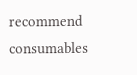recommend consumables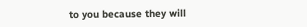to you because they will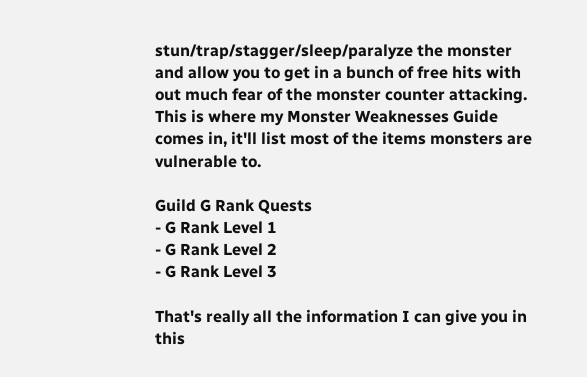stun/trap/stagger/sleep/paralyze the monster and allow you to get in a bunch of free hits with out much fear of the monster counter attacking. This is where my Monster Weaknesses Guide comes in, it'll list most of the items monsters are vulnerable to.

Guild G Rank Quests
- G Rank Level 1
- G Rank Level 2
- G Rank Level 3

That's really all the information I can give you in this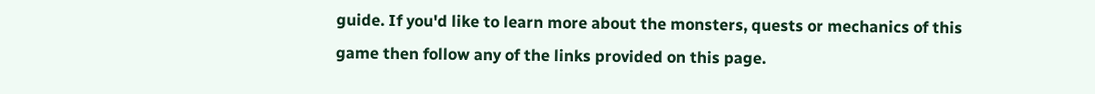guide. If you'd like to learn more about the monsters, quests or mechanics of this game then follow any of the links provided on this page.